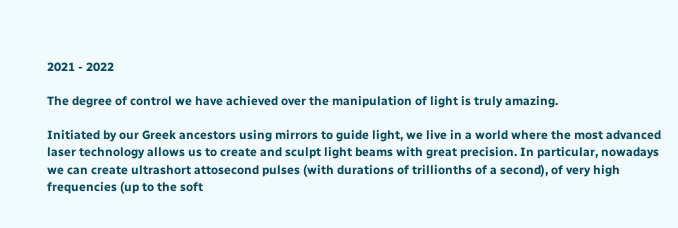2021 - 2022

The degree of control we have achieved over the manipulation of light is truly amazing.

Initiated by our Greek ancestors using mirrors to guide light, we live in a world where the most advanced laser technology allows us to create and sculpt light beams with great precision. In particular, nowadays we can create ultrashort attosecond pulses (with durations of trillionths of a second), of very high frequencies (up to the soft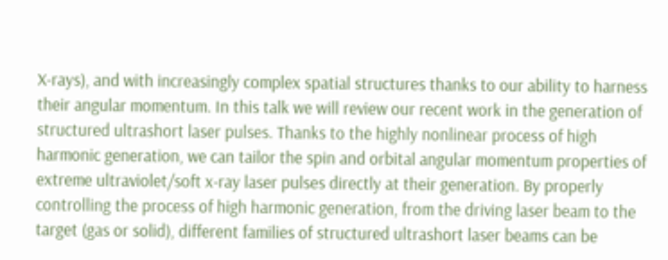X-rays), and with increasingly complex spatial structures thanks to our ability to harness their angular momentum. In this talk we will review our recent work in the generation of structured ultrashort laser pulses. Thanks to the highly nonlinear process of high harmonic generation, we can tailor the spin and orbital angular momentum properties of extreme ultraviolet/soft x-ray laser pulses directly at their generation. By properly controlling the process of high harmonic generation, from the driving laser beam to the target (gas or solid), different families of structured ultrashort laser beams can be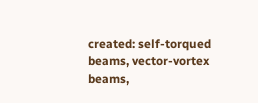created: self-torqued beams, vector-vortex beams,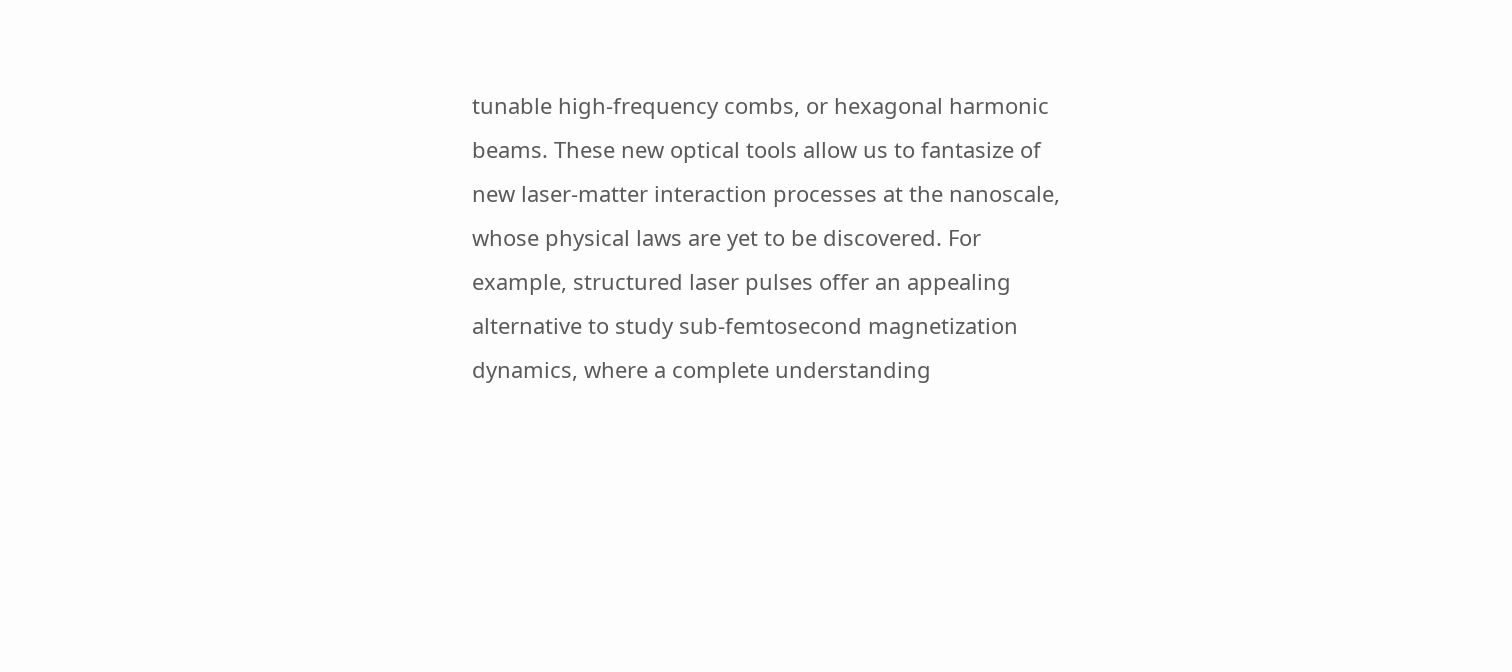tunable high-frequency combs, or hexagonal harmonic beams. These new optical tools allow us to fantasize of new laser-matter interaction processes at the nanoscale, whose physical laws are yet to be discovered. For example, structured laser pulses offer an appealing alternative to study sub-femtosecond magnetization dynamics, where a complete understanding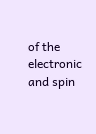of the electronic and spin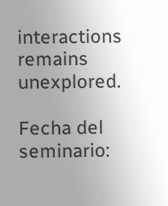interactions remains unexplored.

Fecha del seminario: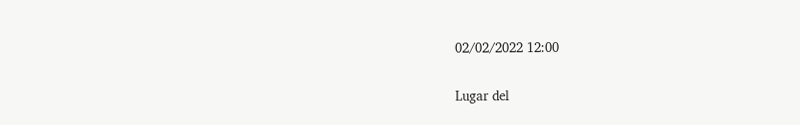02/02/2022 12:00

Lugar del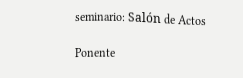seminario: Salón de Actos

Ponente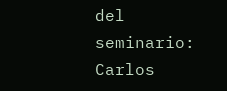del seminario: Carlos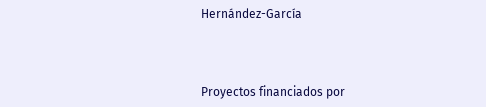Hernández-García



Proyectos financiados por